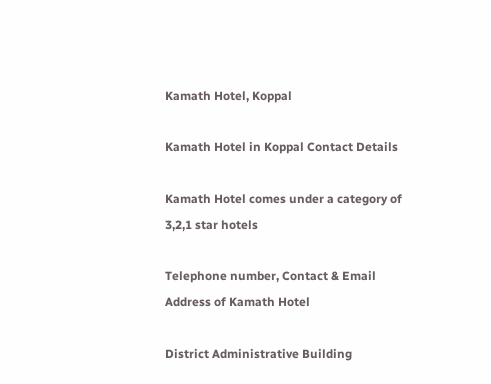Kamath Hotel, Koppal

Kamath Hotel in Koppal Contact Details

Kamath Hotel comes under a category of 3,2,1 star hotels

Telephone number, Contact & Email Address of Kamath Hotel

District Administrative Building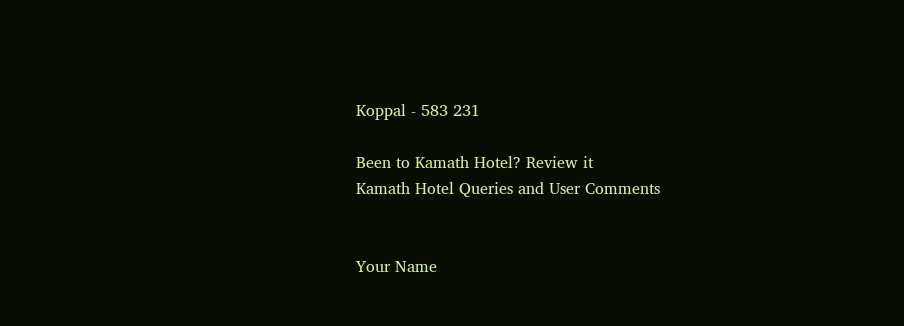Koppal - 583 231

Been to Kamath Hotel? Review it
Kamath Hotel Queries and User Comments


Your Name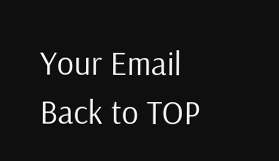Your Email
Back to TOP